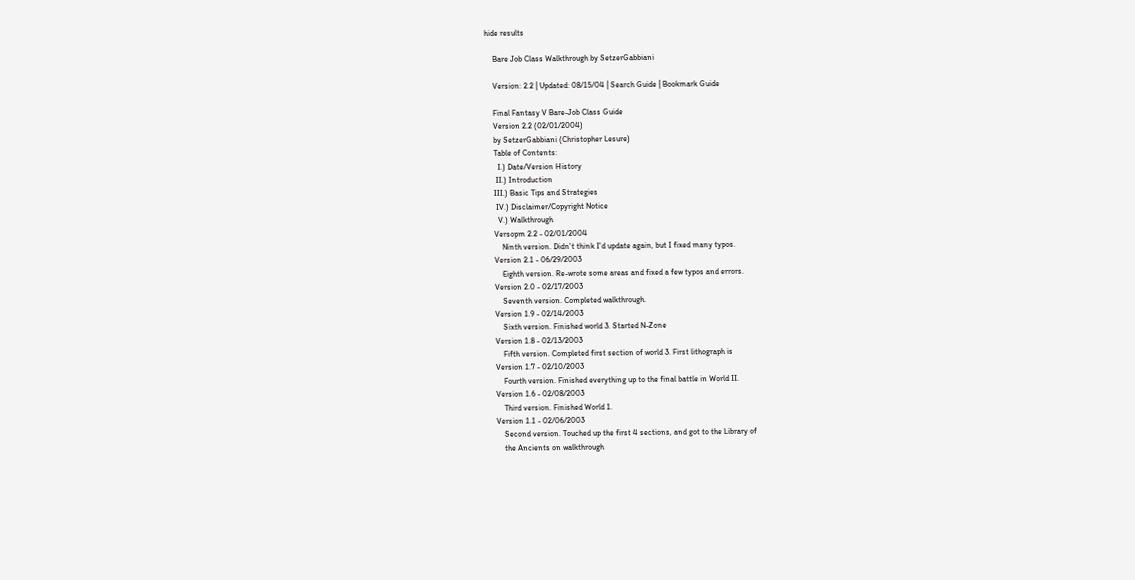hide results

    Bare Job Class Walkthrough by SetzerGabbiani

    Version: 2.2 | Updated: 08/15/04 | Search Guide | Bookmark Guide

    Final Fantasy V Bare-Job Class Guide
    Version 2.2 (02/01/2004)
    by SetzerGabbiani (Christopher Lesure)
    Table of Contents:
      I.) Date/Version History
     II.) Introduction
    III.) Basic Tips and Strategies
     IV.) Disclaimer/Copyright Notice
      V.) Walkthrough
    Versopm 2.2 - 02/01/2004
        Ninth version. Didn't think I'd update again, but I fixed many typos.
    Version 2.1 - 06/29/2003
        Eighth version. Re-wrote some areas and fixed a few typos and errors.
    Version 2.0 - 02/17/2003
        Seventh version. Completed walkthrough.
    Version 1.9 - 02/14/2003
        Sixth version. Finished world 3. Started N-Zone
    Version 1.8 - 02/13/2003
        Fifth version. Completed first section of world 3. First lithograph is
    Version 1.7 - 02/10/2003
        Fourth version. Finished everything up to the final battle in World II.
    Version 1.6 - 02/08/2003
        Third version. Finished World 1.
    Version 1.1 - 02/06/2003
        Second version. Touched up the first 4 sections, and got to the Library of
        the Ancients on walkthrough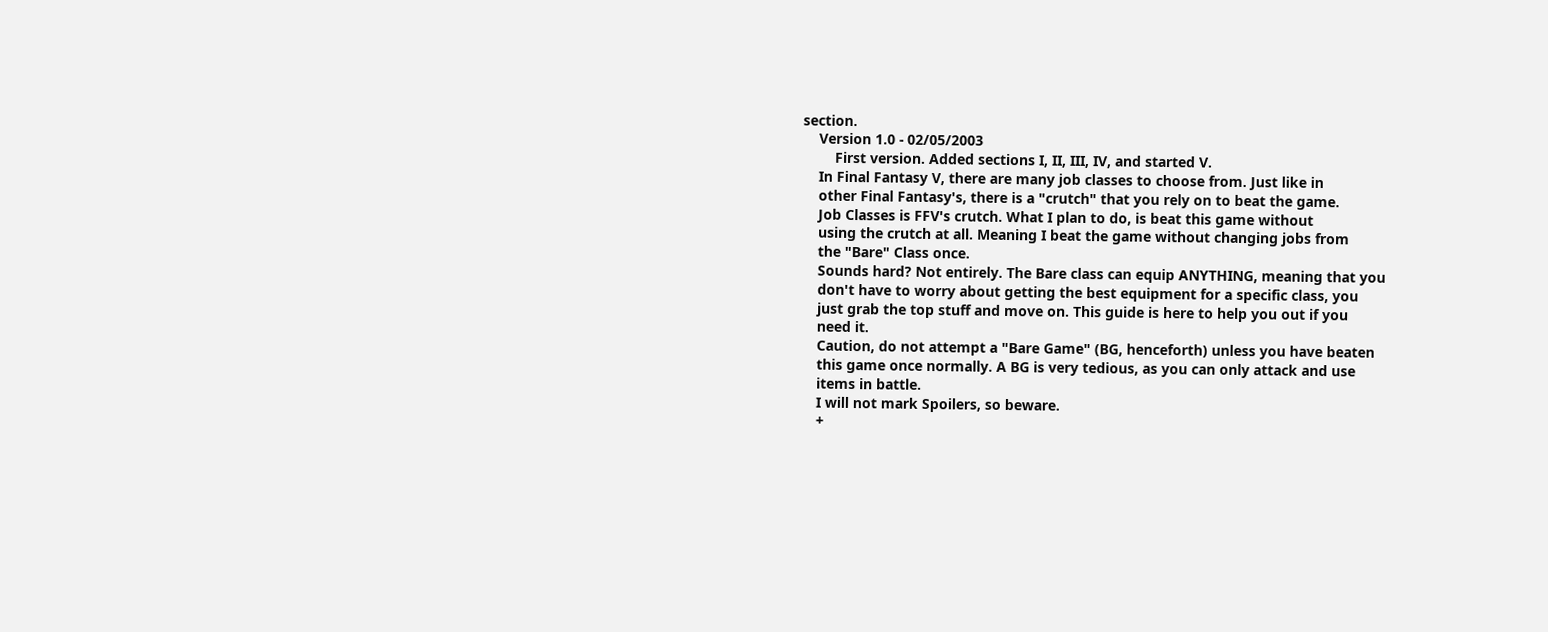section.
    Version 1.0 - 02/05/2003
        First version. Added sections I, II, III, IV, and started V.
    In Final Fantasy V, there are many job classes to choose from. Just like in
    other Final Fantasy's, there is a "crutch" that you rely on to beat the game.
    Job Classes is FFV's crutch. What I plan to do, is beat this game without
    using the crutch at all. Meaning I beat the game without changing jobs from
    the "Bare" Class once.
    Sounds hard? Not entirely. The Bare class can equip ANYTHING, meaning that you
    don't have to worry about getting the best equipment for a specific class, you
    just grab the top stuff and move on. This guide is here to help you out if you
    need it.
    Caution, do not attempt a "Bare Game" (BG, henceforth) unless you have beaten
    this game once normally. A BG is very tedious, as you can only attack and use
    items in battle.
    I will not mark Spoilers, so beware.
    +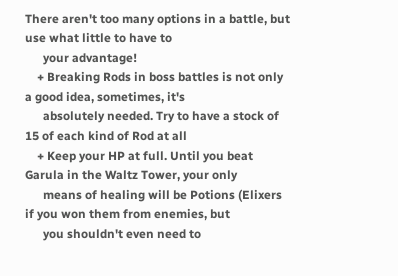There aren't too many options in a battle, but use what little to have to
      your advantage!
    + Breaking Rods in boss battles is not only a good idea, sometimes, it's
      absolutely needed. Try to have a stock of 15 of each kind of Rod at all
    + Keep your HP at full. Until you beat Garula in the Waltz Tower, your only
      means of healing will be Potions (Elixers if you won them from enemies, but
      you shouldn't even need to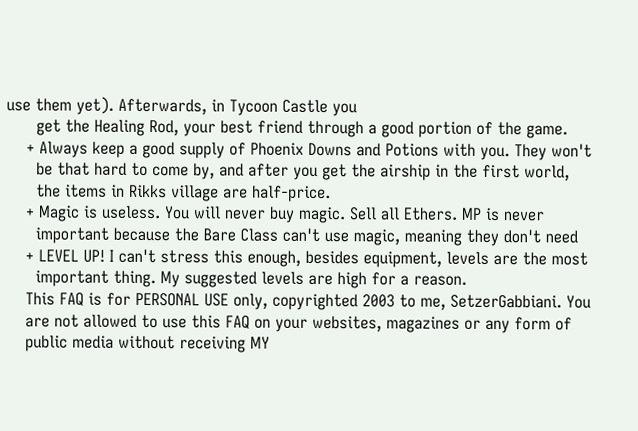use them yet). Afterwards, in Tycoon Castle you
      get the Healing Rod, your best friend through a good portion of the game.
    + Always keep a good supply of Phoenix Downs and Potions with you. They won't
      be that hard to come by, and after you get the airship in the first world,
      the items in Rikks village are half-price.
    + Magic is useless. You will never buy magic. Sell all Ethers. MP is never
      important because the Bare Class can't use magic, meaning they don't need
    + LEVEL UP! I can't stress this enough, besides equipment, levels are the most
      important thing. My suggested levels are high for a reason.
    This FAQ is for PERSONAL USE only, copyrighted 2003 to me, SetzerGabbiani. You
    are not allowed to use this FAQ on your websites, magazines or any form of
    public media without receiving MY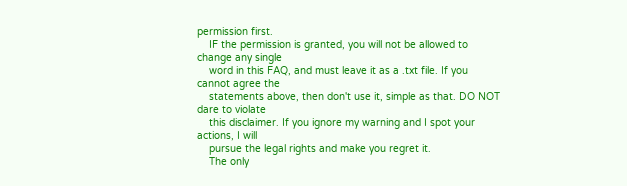permission first.
    IF the permission is granted, you will not be allowed to change any single
    word in this FAQ, and must leave it as a .txt file. If you cannot agree the
    statements above, then don't use it, simple as that. DO NOT dare to violate
    this disclaimer. If you ignore my warning and I spot your actions, I will
    pursue the legal rights and make you regret it.
    The only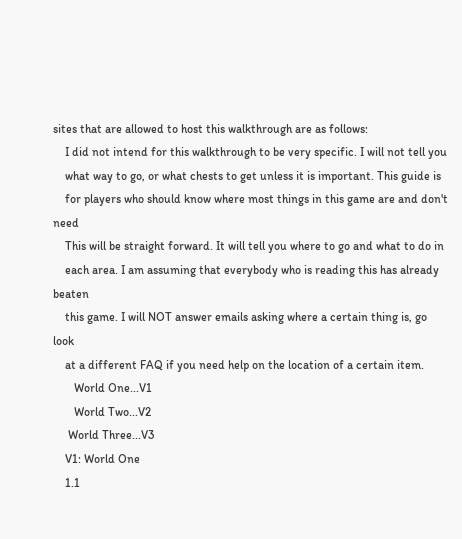sites that are allowed to host this walkthrough are as follows:
    I did not intend for this walkthrough to be very specific. I will not tell you
    what way to go, or what chests to get unless it is important. This guide is
    for players who should know where most things in this game are and don't need
    This will be straight forward. It will tell you where to go and what to do in
    each area. I am assuming that everybody who is reading this has already beaten
    this game. I will NOT answer emails asking where a certain thing is, go look
    at a different FAQ if you need help on the location of a certain item.
       World One...V1
       World Two...V2
     World Three...V3
    V1: World One
    1.1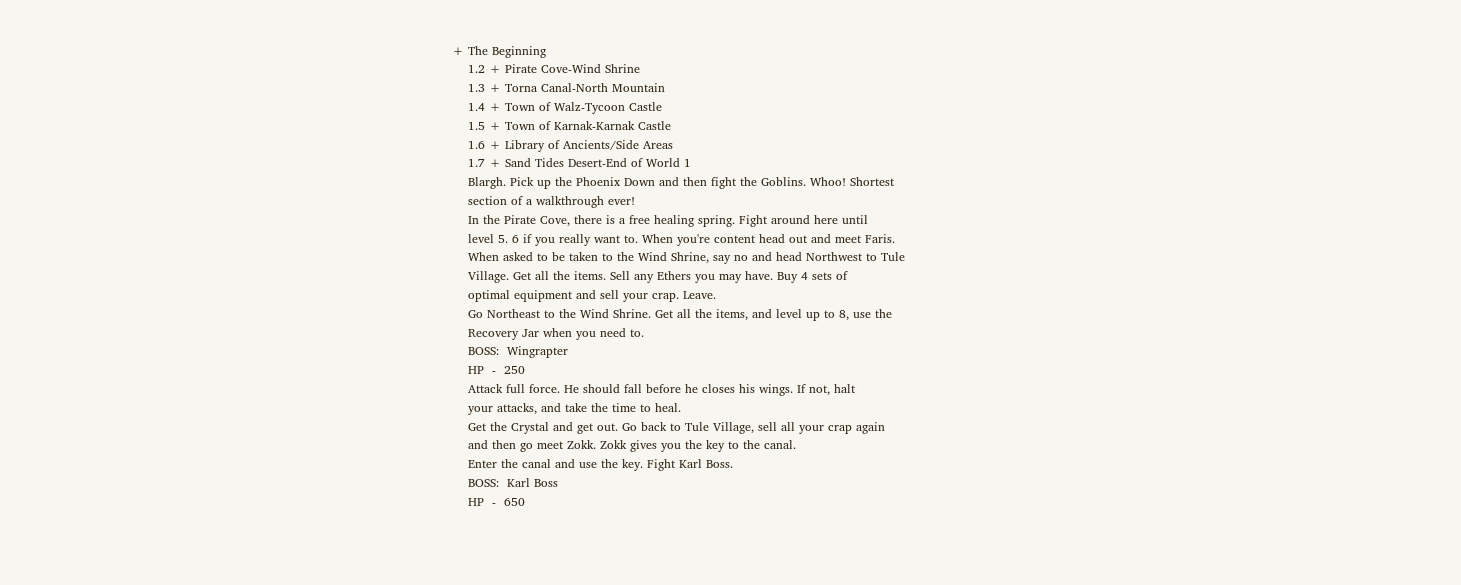+ The Beginning
    1.2 + Pirate Cove-Wind Shrine
    1.3 + Torna Canal-North Mountain
    1.4 + Town of Walz-Tycoon Castle
    1.5 + Town of Karnak-Karnak Castle
    1.6 + Library of Ancients/Side Areas
    1.7 + Sand Tides Desert-End of World 1
    Blargh. Pick up the Phoenix Down and then fight the Goblins. Whoo! Shortest
    section of a walkthrough ever!
    In the Pirate Cove, there is a free healing spring. Fight around here until
    level 5. 6 if you really want to. When you're content head out and meet Faris.
    When asked to be taken to the Wind Shrine, say no and head Northwest to Tule
    Village. Get all the items. Sell any Ethers you may have. Buy 4 sets of
    optimal equipment and sell your crap. Leave.
    Go Northeast to the Wind Shrine. Get all the items, and level up to 8, use the
    Recovery Jar when you need to.
    BOSS:  Wingrapter
    HP  -  250
    Attack full force. He should fall before he closes his wings. If not, halt
    your attacks, and take the time to heal.
    Get the Crystal and get out. Go back to Tule Village, sell all your crap again
    and then go meet Zokk. Zokk gives you the key to the canal.
    Enter the canal and use the key. Fight Karl Boss.
    BOSS:  Karl Boss
    HP  -  650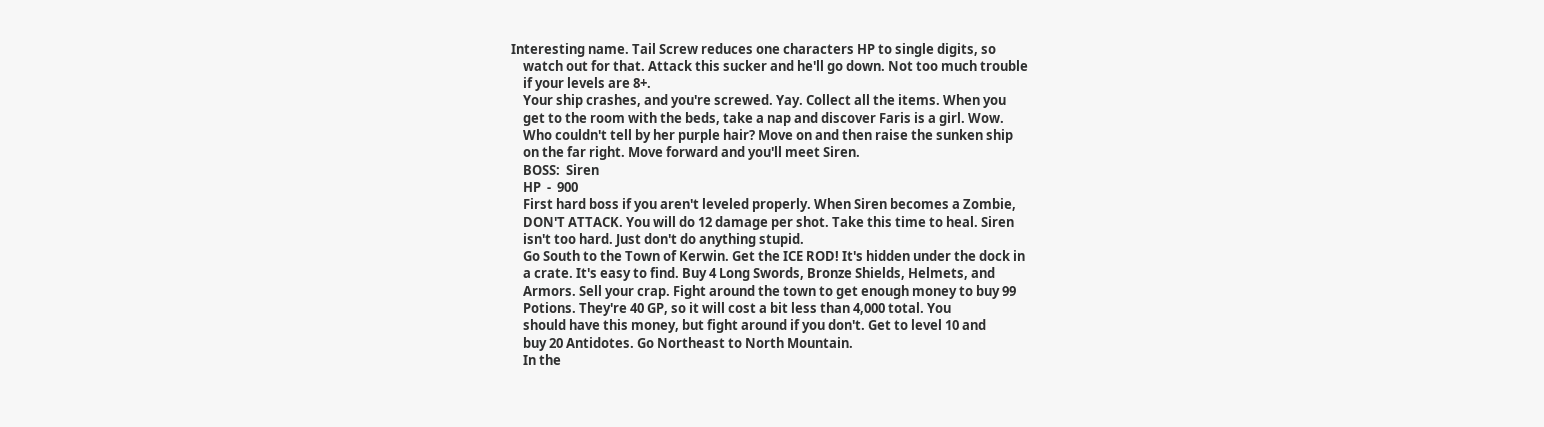Interesting name. Tail Screw reduces one characters HP to single digits, so
    watch out for that. Attack this sucker and he'll go down. Not too much trouble
    if your levels are 8+.
    Your ship crashes, and you're screwed. Yay. Collect all the items. When you
    get to the room with the beds, take a nap and discover Faris is a girl. Wow.
    Who couldn't tell by her purple hair? Move on and then raise the sunken ship
    on the far right. Move forward and you'll meet Siren.
    BOSS:  Siren
    HP  -  900
    First hard boss if you aren't leveled properly. When Siren becomes a Zombie,
    DON'T ATTACK. You will do 12 damage per shot. Take this time to heal. Siren
    isn't too hard. Just don't do anything stupid.
    Go South to the Town of Kerwin. Get the ICE ROD! It's hidden under the dock in
    a crate. It's easy to find. Buy 4 Long Swords, Bronze Shields, Helmets, and
    Armors. Sell your crap. Fight around the town to get enough money to buy 99
    Potions. They're 40 GP, so it will cost a bit less than 4,000 total. You
    should have this money, but fight around if you don't. Get to level 10 and
    buy 20 Antidotes. Go Northeast to North Mountain.
    In the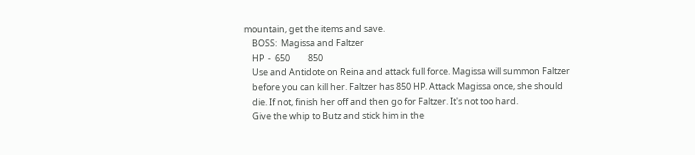mountain, get the items and save.
    BOSS:  Magissa and Faltzer
    HP  -  650         850
    Use and Antidote on Reina and attack full force. Magissa will summon Faltzer
    before you can kill her. Faltzer has 850 HP. Attack Magissa once, she should
    die. If not, finish her off and then go for Faltzer. It's not too hard.
    Give the whip to Butz and stick him in the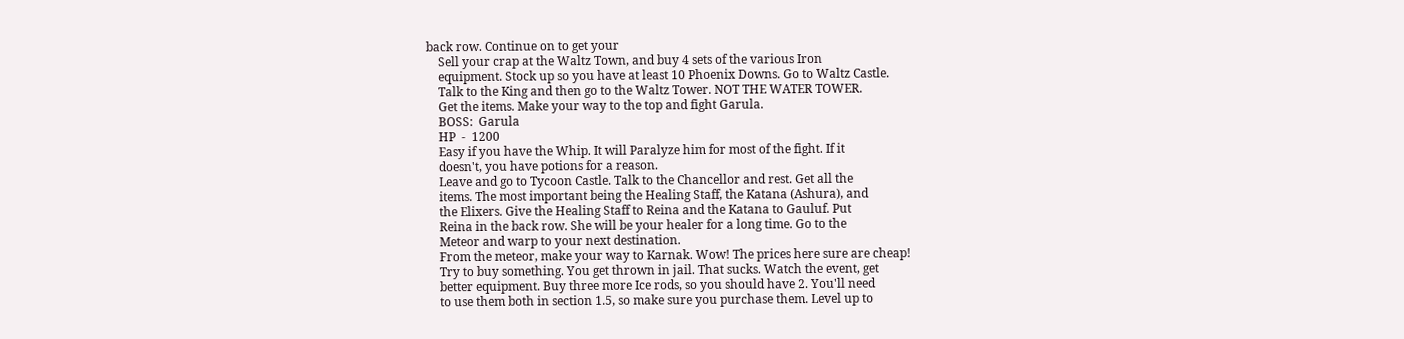back row. Continue on to get your
    Sell your crap at the Waltz Town, and buy 4 sets of the various Iron
    equipment. Stock up so you have at least 10 Phoenix Downs. Go to Waltz Castle.
    Talk to the King and then go to the Waltz Tower. NOT THE WATER TOWER.
    Get the items. Make your way to the top and fight Garula.
    BOSS:  Garula
    HP  -  1200
    Easy if you have the Whip. It will Paralyze him for most of the fight. If it
    doesn't, you have potions for a reason.
    Leave and go to Tycoon Castle. Talk to the Chancellor and rest. Get all the
    items. The most important being the Healing Staff, the Katana (Ashura), and
    the Elixers. Give the Healing Staff to Reina and the Katana to Gauluf. Put
    Reina in the back row. She will be your healer for a long time. Go to the
    Meteor and warp to your next destination.
    From the meteor, make your way to Karnak. Wow! The prices here sure are cheap!
    Try to buy something. You get thrown in jail. That sucks. Watch the event, get
    better equipment. Buy three more Ice rods, so you should have 2. You'll need
    to use them both in section 1.5, so make sure you purchase them. Level up to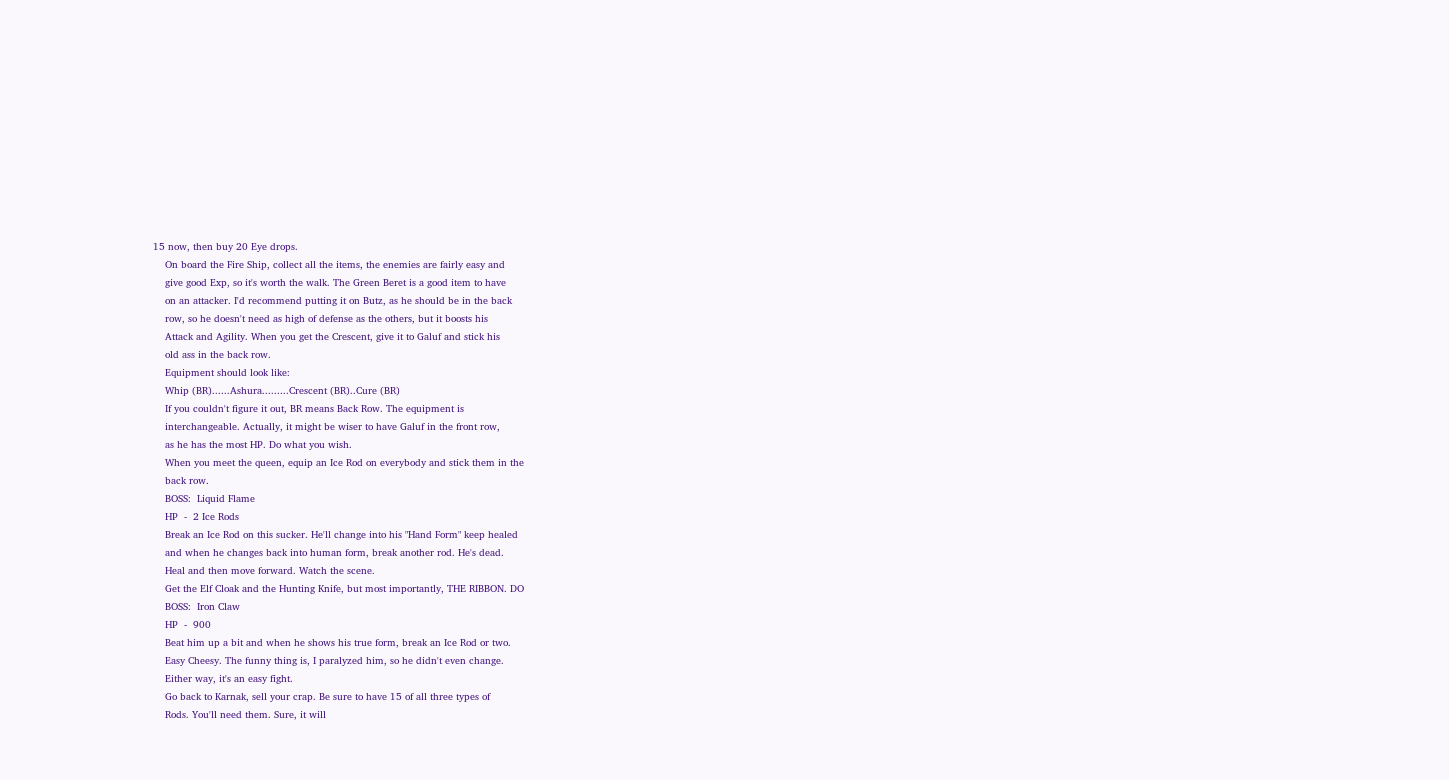15 now, then buy 20 Eye drops.
    On board the Fire Ship, collect all the items, the enemies are fairly easy and
    give good Exp, so it's worth the walk. The Green Beret is a good item to have
    on an attacker. I'd recommend putting it on Butz, as he should be in the back
    row, so he doesn't need as high of defense as the others, but it boosts his
    Attack and Agility. When you get the Crescent, give it to Galuf and stick his
    old ass in the back row.
    Equipment should look like:
    Whip (BR)......Ashura.........Crescent (BR)..Cure (BR)
    If you couldn't figure it out, BR means Back Row. The equipment is
    interchangeable. Actually, it might be wiser to have Galuf in the front row,
    as he has the most HP. Do what you wish.
    When you meet the queen, equip an Ice Rod on everybody and stick them in the
    back row.
    BOSS:  Liquid Flame
    HP  -  2 Ice Rods
    Break an Ice Rod on this sucker. He'll change into his "Hand Form" keep healed
    and when he changes back into human form, break another rod. He's dead.
    Heal and then move forward. Watch the scene.
    Get the Elf Cloak and the Hunting Knife, but most importantly, THE RIBBON. DO
    BOSS:  Iron Claw
    HP  -  900
    Beat him up a bit and when he shows his true form, break an Ice Rod or two.
    Easy Cheesy. The funny thing is, I paralyzed him, so he didn't even change.
    Either way, it's an easy fight.
    Go back to Karnak, sell your crap. Be sure to have 15 of all three types of
    Rods. You'll need them. Sure, it will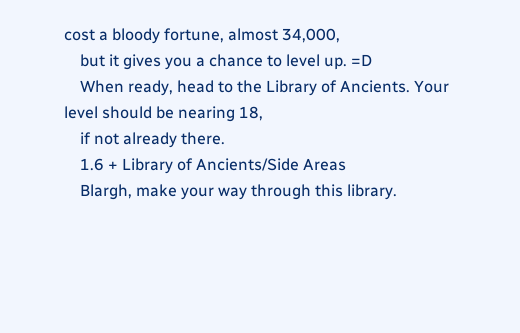cost a bloody fortune, almost 34,000,
    but it gives you a chance to level up. =D
    When ready, head to the Library of Ancients. Your level should be nearing 18,
    if not already there.
    1.6 + Library of Ancients/Side Areas
    Blargh, make your way through this library.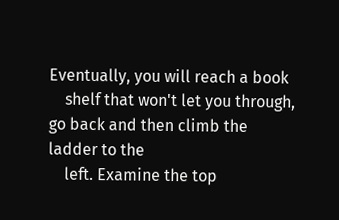Eventually, you will reach a book
    shelf that won't let you through, go back and then climb the ladder to the
    left. Examine the top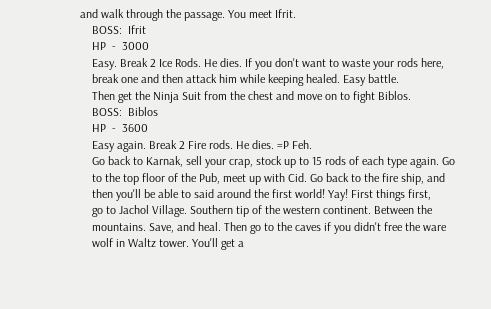and walk through the passage. You meet Ifrit.
    BOSS:  Ifrit
    HP  -  3000
    Easy. Break 2 Ice Rods. He dies. If you don't want to waste your rods here,
    break one and then attack him while keeping healed. Easy battle.
    Then get the Ninja Suit from the chest and move on to fight Biblos.
    BOSS:  Biblos
    HP  -  3600
    Easy again. Break 2 Fire rods. He dies. =P Feh.
    Go back to Karnak, sell your crap, stock up to 15 rods of each type again. Go
    to the top floor of the Pub, meet up with Cid. Go back to the fire ship, and
    then you'll be able to said around the first world! Yay! First things first,
    go to Jachol Village. Southern tip of the western continent. Between the
    mountains. Save, and heal. Then go to the caves if you didn't free the ware
    wolf in Waltz tower. You'll get a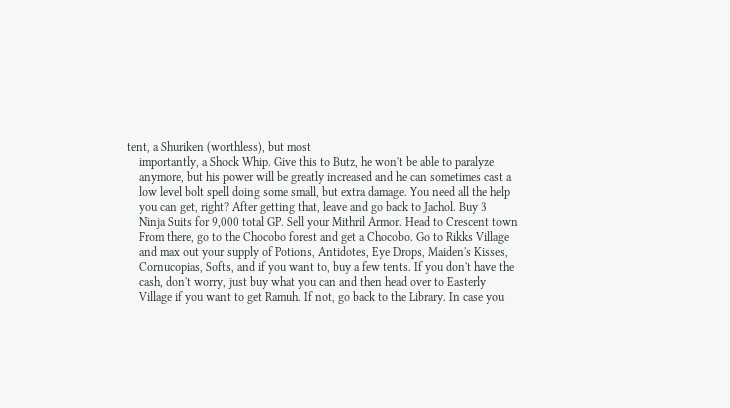tent, a Shuriken (worthless), but most
    importantly, a Shock Whip. Give this to Butz, he won't be able to paralyze
    anymore, but his power will be greatly increased and he can sometimes cast a
    low level bolt spell doing some small, but extra damage. You need all the help
    you can get, right? After getting that, leave and go back to Jachol. Buy 3
    Ninja Suits for 9,000 total GP. Sell your Mithril Armor. Head to Crescent town
    From there, go to the Chocobo forest and get a Chocobo. Go to Rikks Village
    and max out your supply of Potions, Antidotes, Eye Drops, Maiden's Kisses,
    Cornucopias, Softs, and if you want to, buy a few tents. If you don't have the
    cash, don't worry, just buy what you can and then head over to Easterly
    Village if you want to get Ramuh. If not, go back to the Library. In case you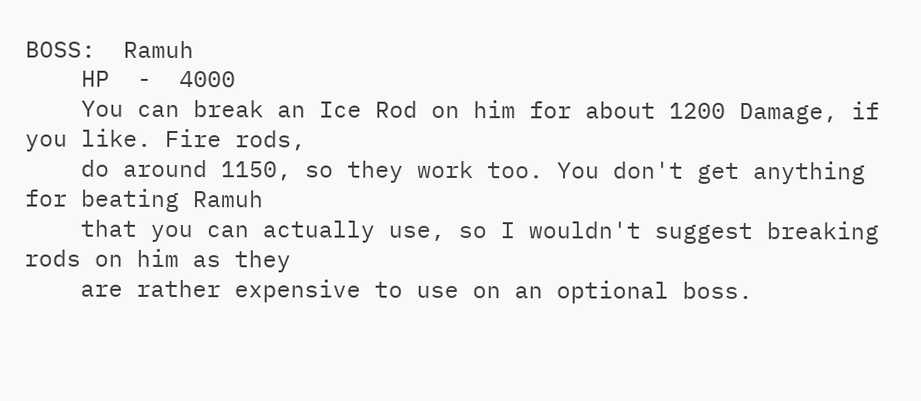BOSS:  Ramuh
    HP  -  4000
    You can break an Ice Rod on him for about 1200 Damage, if you like. Fire rods,
    do around 1150, so they work too. You don't get anything for beating Ramuh
    that you can actually use, so I wouldn't suggest breaking rods on him as they
    are rather expensive to use on an optional boss.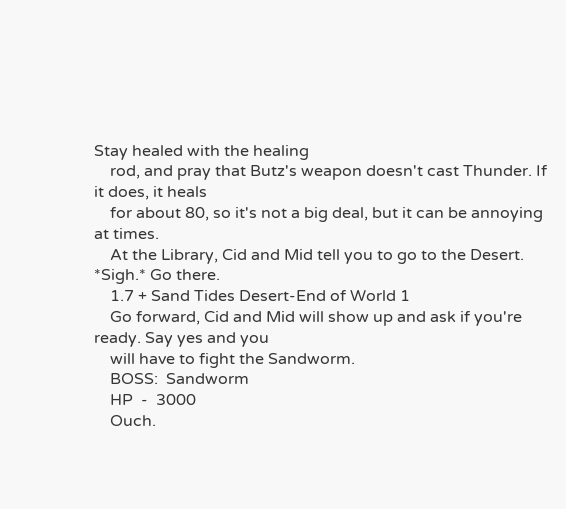Stay healed with the healing
    rod, and pray that Butz's weapon doesn't cast Thunder. If it does, it heals
    for about 80, so it's not a big deal, but it can be annoying at times.
    At the Library, Cid and Mid tell you to go to the Desert. *Sigh.* Go there.
    1.7 + Sand Tides Desert-End of World 1
    Go forward, Cid and Mid will show up and ask if you're ready. Say yes and you
    will have to fight the Sandworm.
    BOSS:  Sandworm
    HP  -  3000
    Ouch.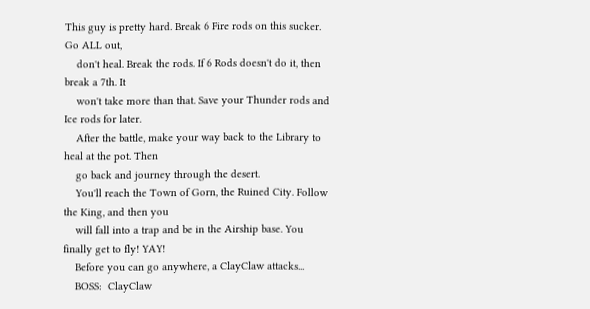This guy is pretty hard. Break 6 Fire rods on this sucker. Go ALL out,
    don't heal. Break the rods. If 6 Rods doesn't do it, then break a 7th. It
    won't take more than that. Save your Thunder rods and Ice rods for later.
    After the battle, make your way back to the Library to heal at the pot. Then
    go back and journey through the desert.
    You'll reach the Town of Gorn, the Ruined City. Follow the King, and then you
    will fall into a trap and be in the Airship base. You finally get to fly! YAY!
    Before you can go anywhere, a ClayClaw attacks...
    BOSS:  ClayClaw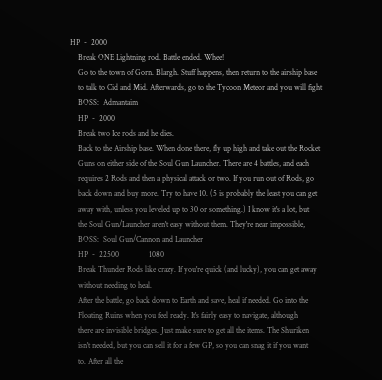HP  -  2000
    Break ONE Lightning rod. Battle ended. Whee!
    Go to the town of Gorn. Blargh. Stuff happens, then return to the airship base
    to talk to Cid and Mid. Afterwards, go to the Tycoon Meteor and you will fight
    BOSS:  Admantaim
    HP  -  2000
    Break two Ice rods and he dies.
    Back to the Airship base. When done there, fly up high and take out the Rocket
    Guns on either side of the Soul Gun Launcher. There are 4 battles, and each
    requires 2 Rods and then a physical attack or two. If you run out of Rods, go
    back down and buy more. Try to have 10. (5 is probably the least you can get
    away with, unless you leveled up to 30 or something.) I know it's a lot, but
    the Soul Gun/Launcher aren't easy without them. They're near impossible,
    BOSS:  Soul Gun/Cannon and Launcher
    HP  -  22500               1080
    Break Thunder Rods like crazy. If you're quick (and lucky), you can get away
    without needing to heal.
    After the battle, go back down to Earth and save, heal if needed. Go into the
    Floating Ruins when you feel ready. It's fairly easy to navigate, although
    there are invisible bridges. Just make sure to get all the items. The Shuriken
    isn't needed, but you can sell it for a few GP, so you can snag it if you want
    to. After all the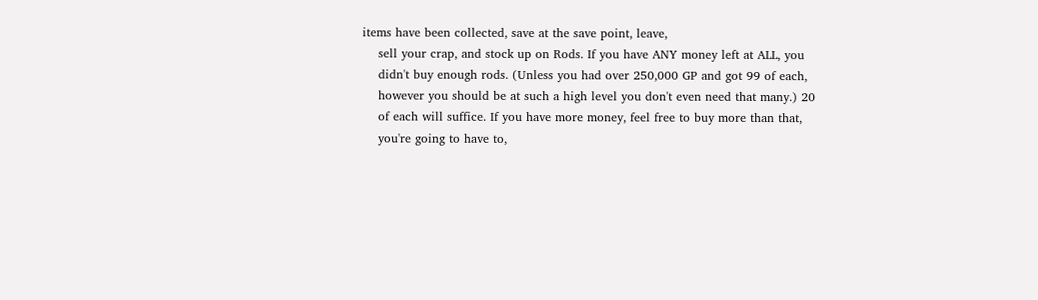items have been collected, save at the save point, leave,
    sell your crap, and stock up on Rods. If you have ANY money left at ALL, you
    didn't buy enough rods. (Unless you had over 250,000 GP and got 99 of each,
    however you should be at such a high level you don't even need that many.) 20
    of each will suffice. If you have more money, feel free to buy more than that,
    you're going to have to,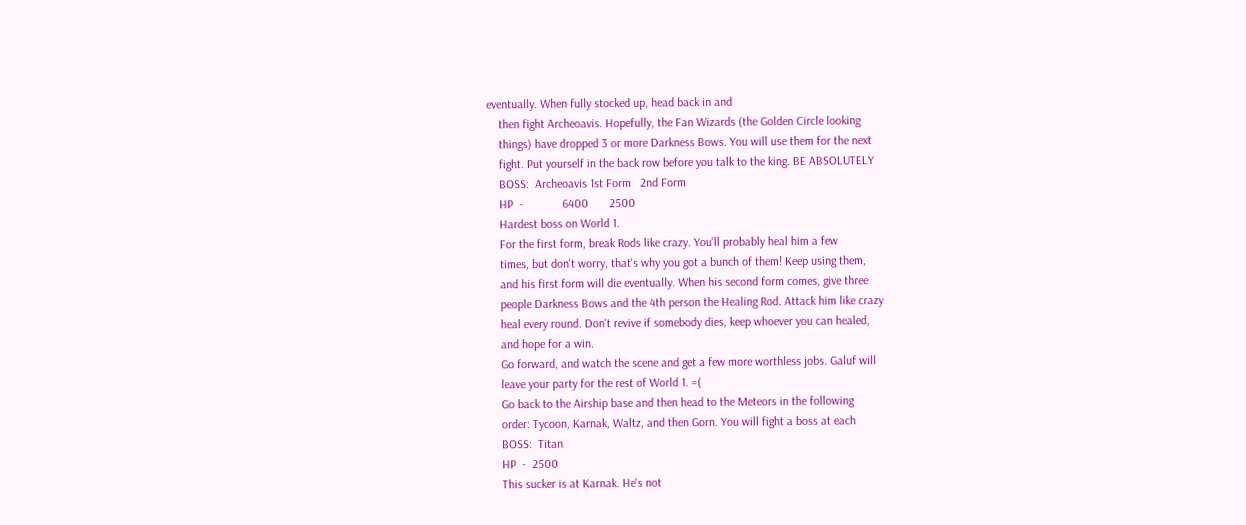eventually. When fully stocked up, head back in and
    then fight Archeoavis. Hopefully, the Fan Wizards (the Golden Circle looking
    things) have dropped 3 or more Darkness Bows. You will use them for the next
    fight. Put yourself in the back row before you talk to the king. BE ABSOLUTELY
    BOSS:  Archeoavis 1st Form   2nd Form
    HP  -             6400       2500
    Hardest boss on World 1.
    For the first form, break Rods like crazy. You'll probably heal him a few
    times, but don't worry, that's why you got a bunch of them! Keep using them,
    and his first form will die eventually. When his second form comes, give three
    people Darkness Bows and the 4th person the Healing Rod. Attack him like crazy
    heal every round. Don't revive if somebody dies, keep whoever you can healed,
    and hope for a win.
    Go forward, and watch the scene and get a few more worthless jobs. Galuf will
    leave your party for the rest of World 1. =(
    Go back to the Airship base and then head to the Meteors in the following
    order: Tycoon, Karnak, Waltz, and then Gorn. You will fight a boss at each
    BOSS:  Titan
    HP  -  2500
    This sucker is at Karnak. He's not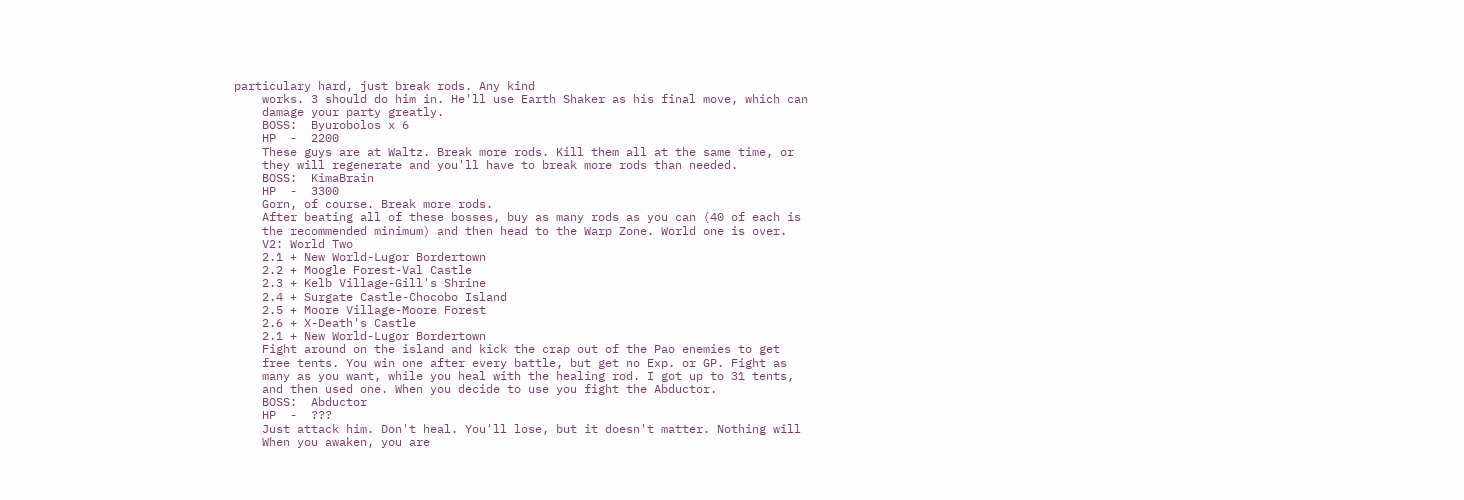particulary hard, just break rods. Any kind
    works. 3 should do him in. He'll use Earth Shaker as his final move, which can
    damage your party greatly.
    BOSS:  Byurobolos x 6
    HP  -  2200
    These guys are at Waltz. Break more rods. Kill them all at the same time, or
    they will regenerate and you'll have to break more rods than needed.
    BOSS:  KimaBrain
    HP  -  3300
    Gorn, of course. Break more rods.
    After beating all of these bosses, buy as many rods as you can (40 of each is
    the recommended minimum) and then head to the Warp Zone. World one is over.
    V2: World Two
    2.1 + New World-Lugor Bordertown
    2.2 + Moogle Forest-Val Castle
    2.3 + Kelb Village-Gill's Shrine
    2.4 + Surgate Castle-Chocobo Island
    2.5 + Moore Village-Moore Forest
    2.6 + X-Death's Castle
    2.1 + New World-Lugor Bordertown
    Fight around on the island and kick the crap out of the Pao enemies to get
    free tents. You win one after every battle, but get no Exp. or GP. Fight as
    many as you want, while you heal with the healing rod. I got up to 31 tents,
    and then used one. When you decide to use you fight the Abductor.
    BOSS:  Abductor
    HP  -  ???
    Just attack him. Don't heal. You'll lose, but it doesn't matter. Nothing will
    When you awaken, you are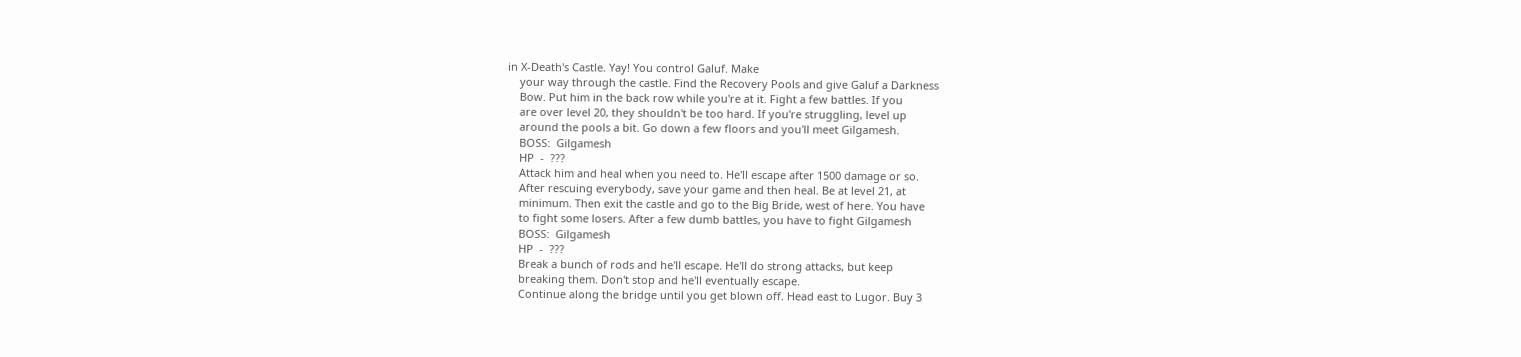in X-Death's Castle. Yay! You control Galuf. Make
    your way through the castle. Find the Recovery Pools and give Galuf a Darkness
    Bow. Put him in the back row while you're at it. Fight a few battles. If you
    are over level 20, they shouldn't be too hard. If you're struggling, level up
    around the pools a bit. Go down a few floors and you'll meet Gilgamesh.
    BOSS:  Gilgamesh
    HP  -  ???
    Attack him and heal when you need to. He'll escape after 1500 damage or so.
    After rescuing everybody, save your game and then heal. Be at level 21, at
    minimum. Then exit the castle and go to the Big Bride, west of here. You have
    to fight some losers. After a few dumb battles, you have to fight Gilgamesh
    BOSS:  Gilgamesh
    HP  -  ???
    Break a bunch of rods and he'll escape. He'll do strong attacks, but keep
    breaking them. Don't stop and he'll eventually escape.
    Continue along the bridge until you get blown off. Head east to Lugor. Buy 3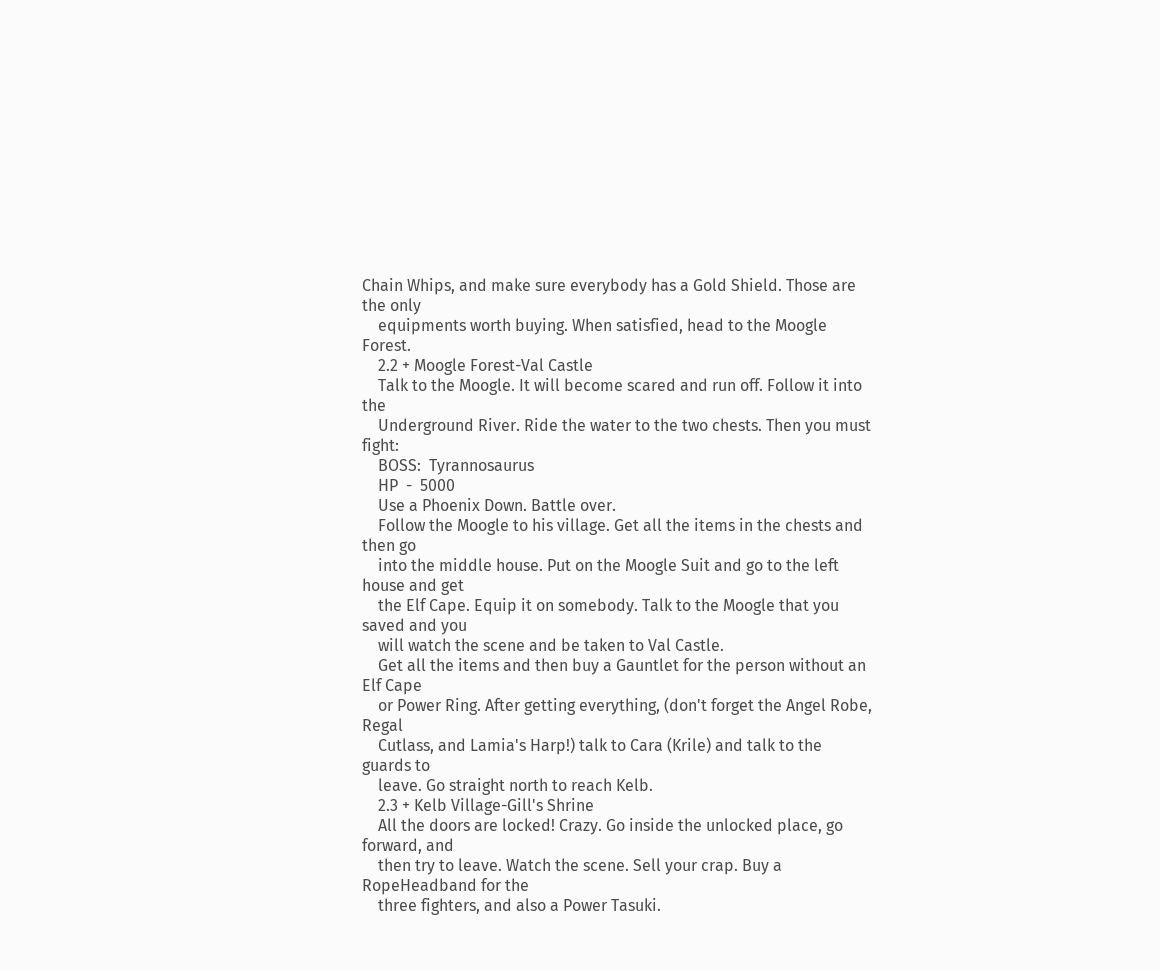Chain Whips, and make sure everybody has a Gold Shield. Those are the only
    equipments worth buying. When satisfied, head to the Moogle Forest.
    2.2 + Moogle Forest-Val Castle
    Talk to the Moogle. It will become scared and run off. Follow it into the
    Underground River. Ride the water to the two chests. Then you must fight:
    BOSS:  Tyrannosaurus
    HP  -  5000
    Use a Phoenix Down. Battle over.
    Follow the Moogle to his village. Get all the items in the chests and then go
    into the middle house. Put on the Moogle Suit and go to the left house and get
    the Elf Cape. Equip it on somebody. Talk to the Moogle that you saved and you
    will watch the scene and be taken to Val Castle.
    Get all the items and then buy a Gauntlet for the person without an Elf Cape
    or Power Ring. After getting everything, (don't forget the Angel Robe, Regal
    Cutlass, and Lamia's Harp!) talk to Cara (Krile) and talk to the guards to
    leave. Go straight north to reach Kelb.
    2.3 + Kelb Village-Gill's Shrine
    All the doors are locked! Crazy. Go inside the unlocked place, go forward, and
    then try to leave. Watch the scene. Sell your crap. Buy a RopeHeadband for the
    three fighters, and also a Power Tasuki.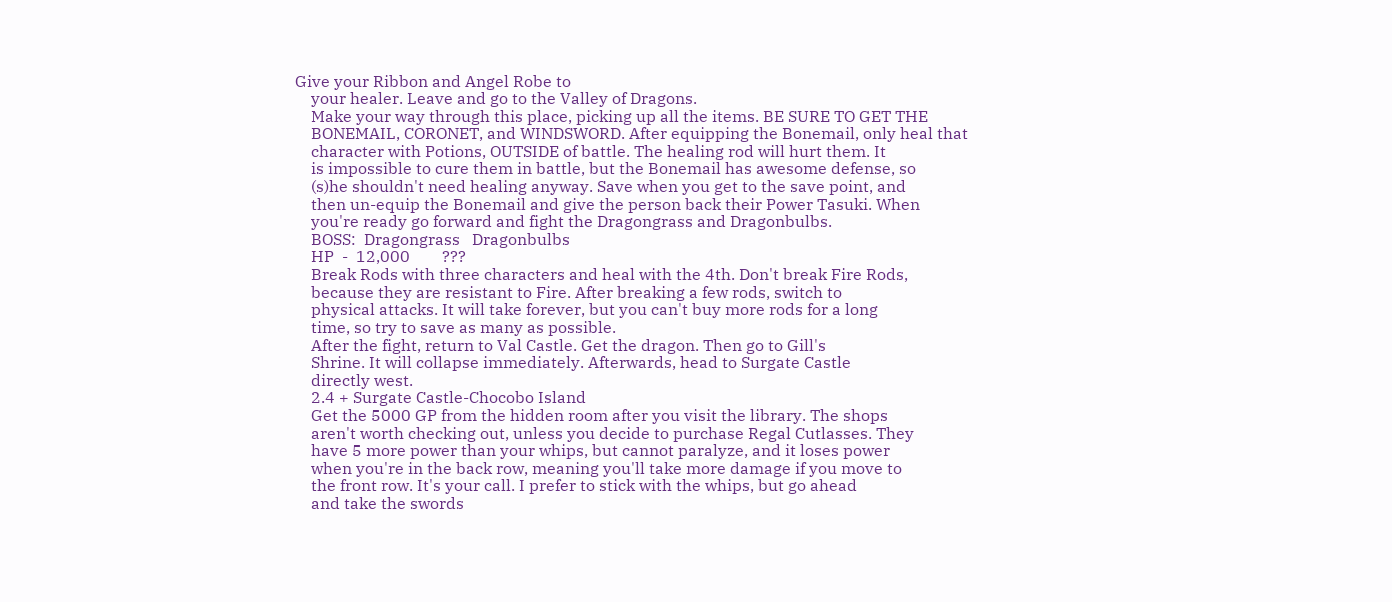Give your Ribbon and Angel Robe to
    your healer. Leave and go to the Valley of Dragons.
    Make your way through this place, picking up all the items. BE SURE TO GET THE
    BONEMAIL, CORONET, and WINDSWORD. After equipping the Bonemail, only heal that
    character with Potions, OUTSIDE of battle. The healing rod will hurt them. It
    is impossible to cure them in battle, but the Bonemail has awesome defense, so
    (s)he shouldn't need healing anyway. Save when you get to the save point, and
    then un-equip the Bonemail and give the person back their Power Tasuki. When
    you're ready go forward and fight the Dragongrass and Dragonbulbs.
    BOSS:  Dragongrass   Dragonbulbs
    HP  -  12,000        ???
    Break Rods with three characters and heal with the 4th. Don't break Fire Rods,
    because they are resistant to Fire. After breaking a few rods, switch to
    physical attacks. It will take forever, but you can't buy more rods for a long
    time, so try to save as many as possible.
    After the fight, return to Val Castle. Get the dragon. Then go to Gill's
    Shrine. It will collapse immediately. Afterwards, head to Surgate Castle
    directly west.
    2.4 + Surgate Castle-Chocobo Island
    Get the 5000 GP from the hidden room after you visit the library. The shops
    aren't worth checking out, unless you decide to purchase Regal Cutlasses. They
    have 5 more power than your whips, but cannot paralyze, and it loses power
    when you're in the back row, meaning you'll take more damage if you move to
    the front row. It's your call. I prefer to stick with the whips, but go ahead
    and take the swords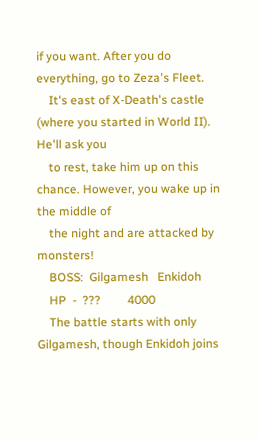if you want. After you do everything, go to Zeza's Fleet.
    It's east of X-Death's castle (where you started in World II). He'll ask you
    to rest, take him up on this chance. However, you wake up in the middle of
    the night and are attacked by monsters!
    BOSS:  Gilgamesh   Enkidoh
    HP  -  ???         4000
    The battle starts with only Gilgamesh, though Enkidoh joins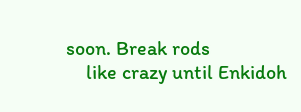soon. Break rods
    like crazy until Enkidoh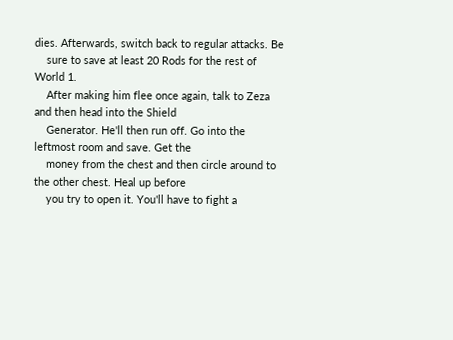dies. Afterwards, switch back to regular attacks. Be
    sure to save at least 20 Rods for the rest of World 1.
    After making him flee once again, talk to Zeza and then head into the Shield
    Generator. He'll then run off. Go into the leftmost room and save. Get the
    money from the chest and then circle around to the other chest. Heal up before
    you try to open it. You'll have to fight a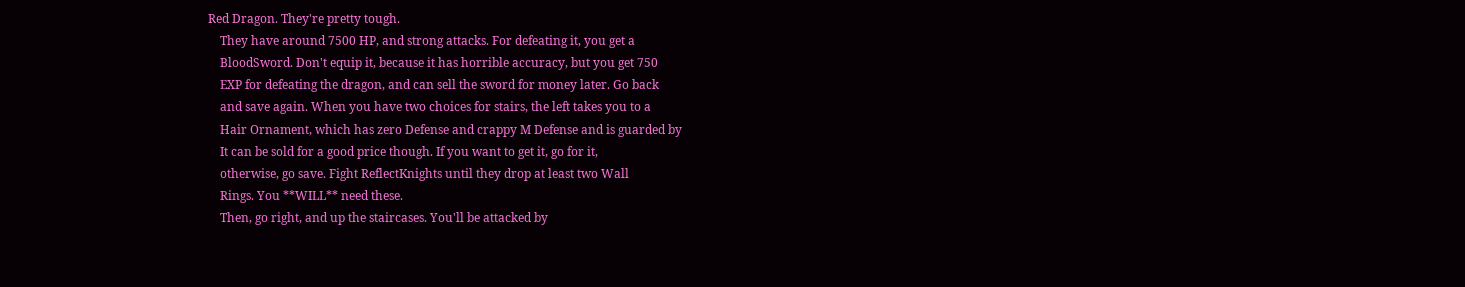Red Dragon. They're pretty tough.
    They have around 7500 HP, and strong attacks. For defeating it, you get a
    BloodSword. Don't equip it, because it has horrible accuracy, but you get 750
    EXP for defeating the dragon, and can sell the sword for money later. Go back
    and save again. When you have two choices for stairs, the left takes you to a
    Hair Ornament, which has zero Defense and crappy M Defense and is guarded by
    It can be sold for a good price though. If you want to get it, go for it,
    otherwise, go save. Fight ReflectKnights until they drop at least two Wall
    Rings. You **WILL** need these.
    Then, go right, and up the staircases. You'll be attacked by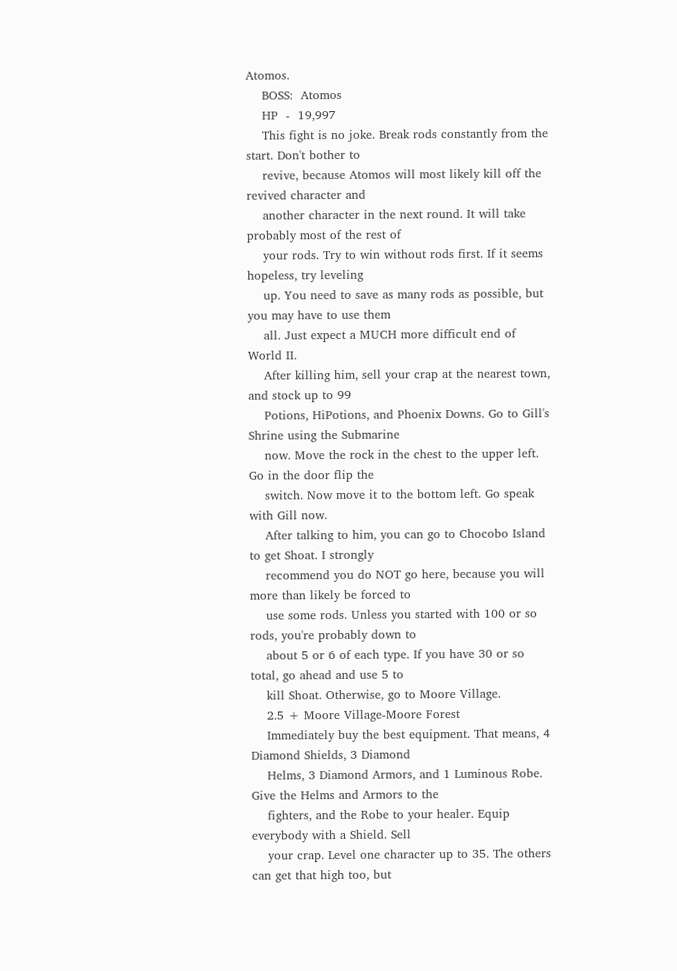Atomos.
    BOSS:  Atomos
    HP  -  19,997
    This fight is no joke. Break rods constantly from the start. Don't bother to
    revive, because Atomos will most likely kill off the revived character and
    another character in the next round. It will take probably most of the rest of
    your rods. Try to win without rods first. If it seems hopeless, try leveling
    up. You need to save as many rods as possible, but you may have to use them
    all. Just expect a MUCH more difficult end of World II.
    After killing him, sell your crap at the nearest town, and stock up to 99
    Potions, HiPotions, and Phoenix Downs. Go to Gill's Shrine using the Submarine
    now. Move the rock in the chest to the upper left. Go in the door flip the
    switch. Now move it to the bottom left. Go speak with Gill now.
    After talking to him, you can go to Chocobo Island to get Shoat. I strongly
    recommend you do NOT go here, because you will more than likely be forced to
    use some rods. Unless you started with 100 or so rods, you're probably down to
    about 5 or 6 of each type. If you have 30 or so total, go ahead and use 5 to
    kill Shoat. Otherwise, go to Moore Village.
    2.5 + Moore Village-Moore Forest
    Immediately buy the best equipment. That means, 4 Diamond Shields, 3 Diamond
    Helms, 3 Diamond Armors, and 1 Luminous Robe. Give the Helms and Armors to the
    fighters, and the Robe to your healer. Equip everybody with a Shield. Sell
    your crap. Level one character up to 35. The others can get that high too, but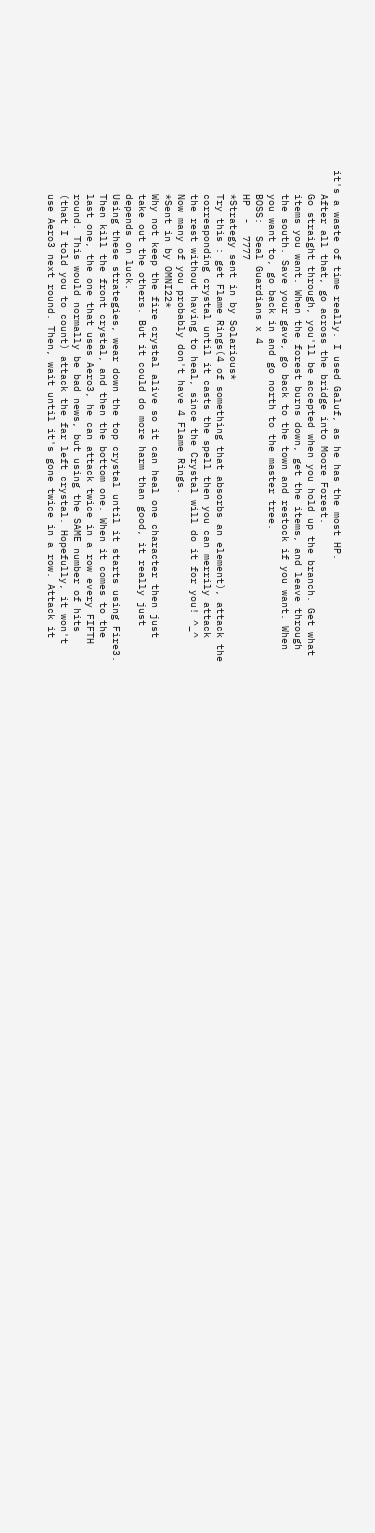it's a waste of time really. I used Galuf, as he has the most HP.
    After all that, go across the bridge into Moore Forest.
    Go straight through, you'll be accepted when you hold up the branch. Get what
    items you want. When the forest burns down, get the items, and leave through
    the south. Save your gave, go back to the town and restock if you want. When
    you want to, go back in and go north to the master tree.
    BOSS:  Seal Guardians x 4
    HP  -  7777
    *Strategy sent in by Solarious*
    Try this : get Flame Rings(4 of something that absorbs an element), attack the
    corresponding crystal until it casts the spell then you can merrily attack
    the rest without having to heal, since the Crystal will do it for you! ^_^
    Now many of you probably don't have 4 Flame Rings.
    *Sent in by OMNI22*
    Why not keep the fire crystal alive so it can heal one character then just
    take out the others. But it could do more harm than good, it really just
    depends on luck.
    Using these strategies, wear down the top crystal until it starts using Fire3.
    Then kill the front crystal, and then the bottom one. When it comes to the
    last one, the one that uses Aero3, he can attack twice in a row every FIFTH
    round. This would normally be bad news, but using the SAME number of hits
    (that I told you to count) attack the far left crystal. Hopefully, it won't
    use Aero3 next round. Then, wait until it's gone twice in a row. Attack it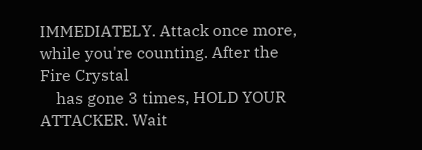IMMEDIATELY. Attack once more, while you're counting. After the Fire Crystal
    has gone 3 times, HOLD YOUR ATTACKER. Wait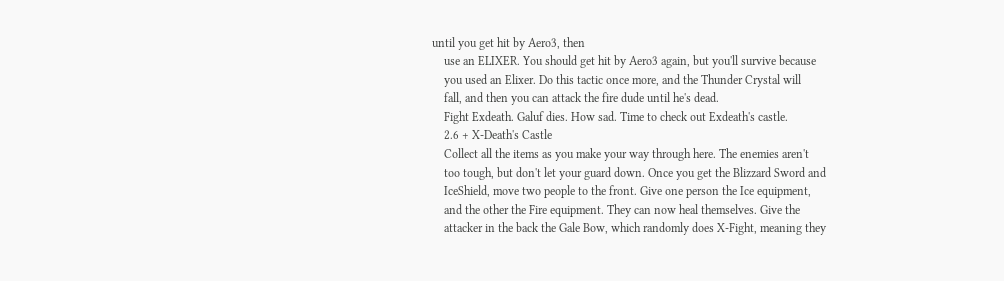until you get hit by Aero3, then
    use an ELIXER. You should get hit by Aero3 again, but you'll survive because
    you used an Elixer. Do this tactic once more, and the Thunder Crystal will
    fall, and then you can attack the fire dude until he's dead.
    Fight Exdeath. Galuf dies. How sad. Time to check out Exdeath's castle.
    2.6 + X-Death's Castle
    Collect all the items as you make your way through here. The enemies aren't
    too tough, but don't let your guard down. Once you get the Blizzard Sword and
    IceShield, move two people to the front. Give one person the Ice equipment,
    and the other the Fire equipment. They can now heal themselves. Give the
    attacker in the back the Gale Bow, which randomly does X-Fight, meaning they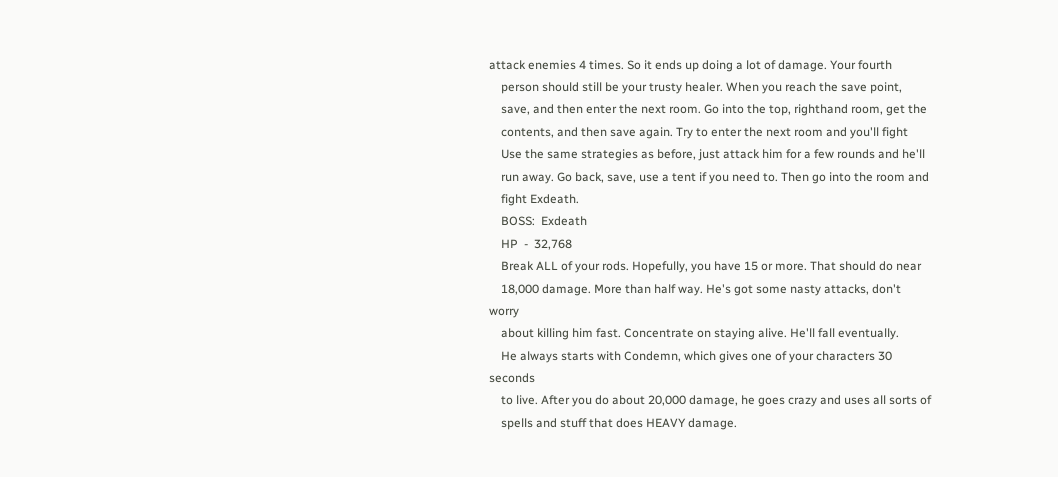attack enemies 4 times. So it ends up doing a lot of damage. Your fourth
    person should still be your trusty healer. When you reach the save point,
    save, and then enter the next room. Go into the top, righthand room, get the
    contents, and then save again. Try to enter the next room and you'll fight
    Use the same strategies as before, just attack him for a few rounds and he'll
    run away. Go back, save, use a tent if you need to. Then go into the room and
    fight Exdeath.
    BOSS:  Exdeath
    HP  -  32,768
    Break ALL of your rods. Hopefully, you have 15 or more. That should do near
    18,000 damage. More than half way. He's got some nasty attacks, don't worry
    about killing him fast. Concentrate on staying alive. He'll fall eventually.
    He always starts with Condemn, which gives one of your characters 30 seconds
    to live. After you do about 20,000 damage, he goes crazy and uses all sorts of
    spells and stuff that does HEAVY damage.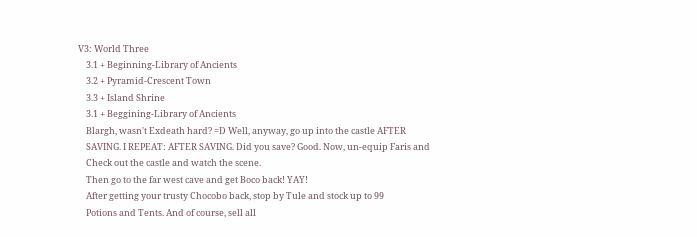V3: World Three
    3.1 + Beginning-Library of Ancients
    3.2 + Pyramid-Crescent Town
    3.3 + Island Shrine
    3.1 + Beggining-Library of Ancients
    Blargh, wasn't Exdeath hard? =D Well, anyway, go up into the castle AFTER
    SAVING. I REPEAT: AFTER SAVING. Did you save? Good. Now, un-equip Faris and
    Check out the castle and watch the scene.
    Then go to the far west cave and get Boco back! YAY!
    After getting your trusty Chocobo back, stop by Tule and stock up to 99
    Potions and Tents. And of course, sell all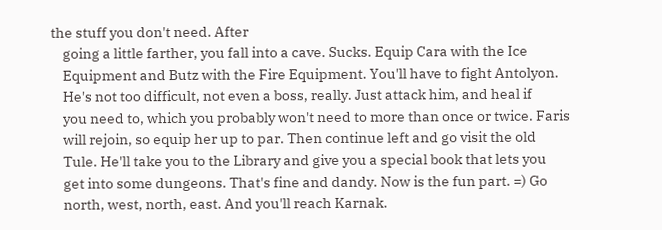the stuff you don't need. After
    going a little farther, you fall into a cave. Sucks. Equip Cara with the Ice
    Equipment and Butz with the Fire Equipment. You'll have to fight Antolyon.
    He's not too difficult, not even a boss, really. Just attack him, and heal if
    you need to, which you probably won't need to more than once or twice. Faris
    will rejoin, so equip her up to par. Then continue left and go visit the old
    Tule. He'll take you to the Library and give you a special book that lets you
    get into some dungeons. That's fine and dandy. Now is the fun part. =) Go
    north, west, north, east. And you'll reach Karnak.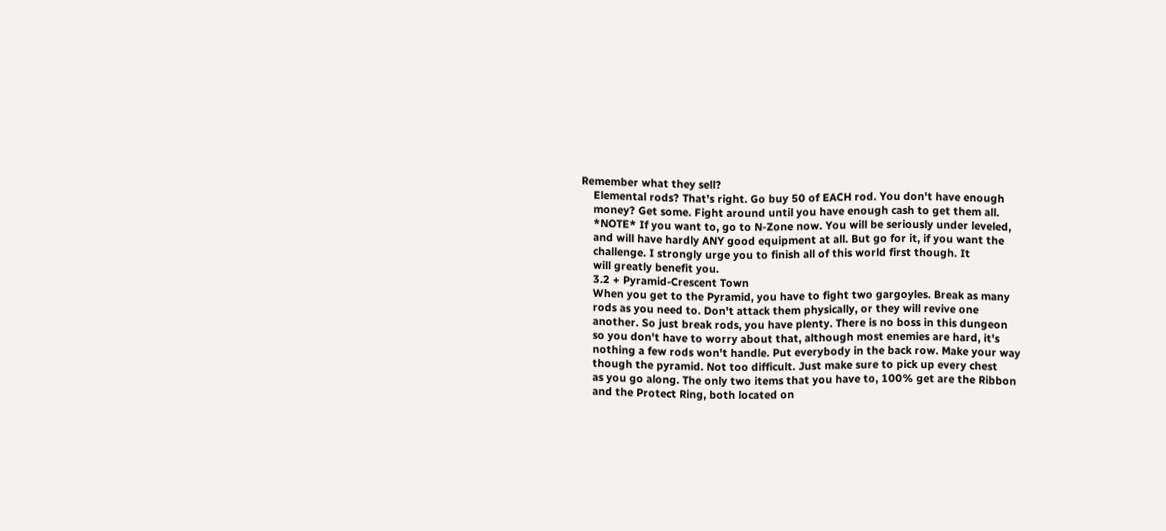Remember what they sell?
    Elemental rods? That's right. Go buy 50 of EACH rod. You don't have enough
    money? Get some. Fight around until you have enough cash to get them all.
    *NOTE* If you want to, go to N-Zone now. You will be seriously under leveled,
    and will have hardly ANY good equipment at all. But go for it, if you want the
    challenge. I strongly urge you to finish all of this world first though. It
    will greatly benefit you.
    3.2 + Pyramid-Crescent Town
    When you get to the Pyramid, you have to fight two gargoyles. Break as many
    rods as you need to. Don't attack them physically, or they will revive one
    another. So just break rods, you have plenty. There is no boss in this dungeon
    so you don't have to worry about that, although most enemies are hard, it's
    nothing a few rods won't handle. Put everybody in the back row. Make your way
    though the pyramid. Not too difficult. Just make sure to pick up every chest
    as you go along. The only two items that you have to, 100% get are the Ribbon
    and the Protect Ring, both located on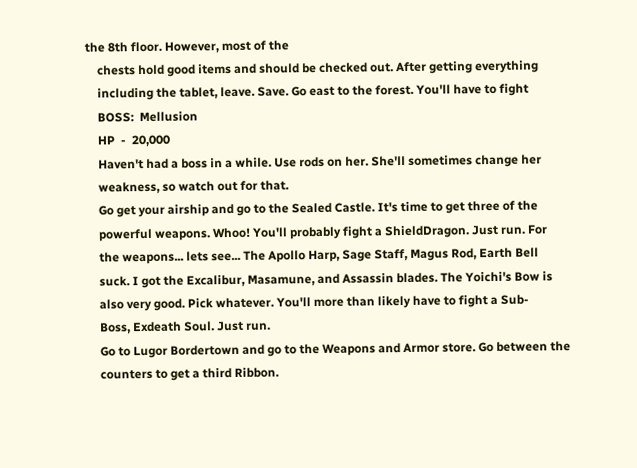the 8th floor. However, most of the
    chests hold good items and should be checked out. After getting everything
    including the tablet, leave. Save. Go east to the forest. You'll have to fight
    BOSS:  Mellusion
    HP  -  20,000
    Haven't had a boss in a while. Use rods on her. She'll sometimes change her
    weakness, so watch out for that.
    Go get your airship and go to the Sealed Castle. It's time to get three of the
    powerful weapons. Whoo! You'll probably fight a ShieldDragon. Just run. For
    the weapons... lets see... The Apollo Harp, Sage Staff, Magus Rod, Earth Bell
    suck. I got the Excalibur, Masamune, and Assassin blades. The Yoichi's Bow is
    also very good. Pick whatever. You'll more than likely have to fight a Sub-
    Boss, Exdeath Soul. Just run.
    Go to Lugor Bordertown and go to the Weapons and Armor store. Go between the
    counters to get a third Ribbon.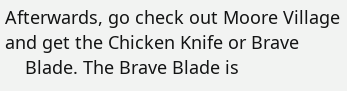Afterwards, go check out Moore Village and get the Chicken Knife or Brave
    Blade. The Brave Blade is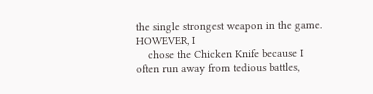the single strongest weapon in the game. HOWEVER, I
    chose the Chicken Knife because I often run away from tedious battles,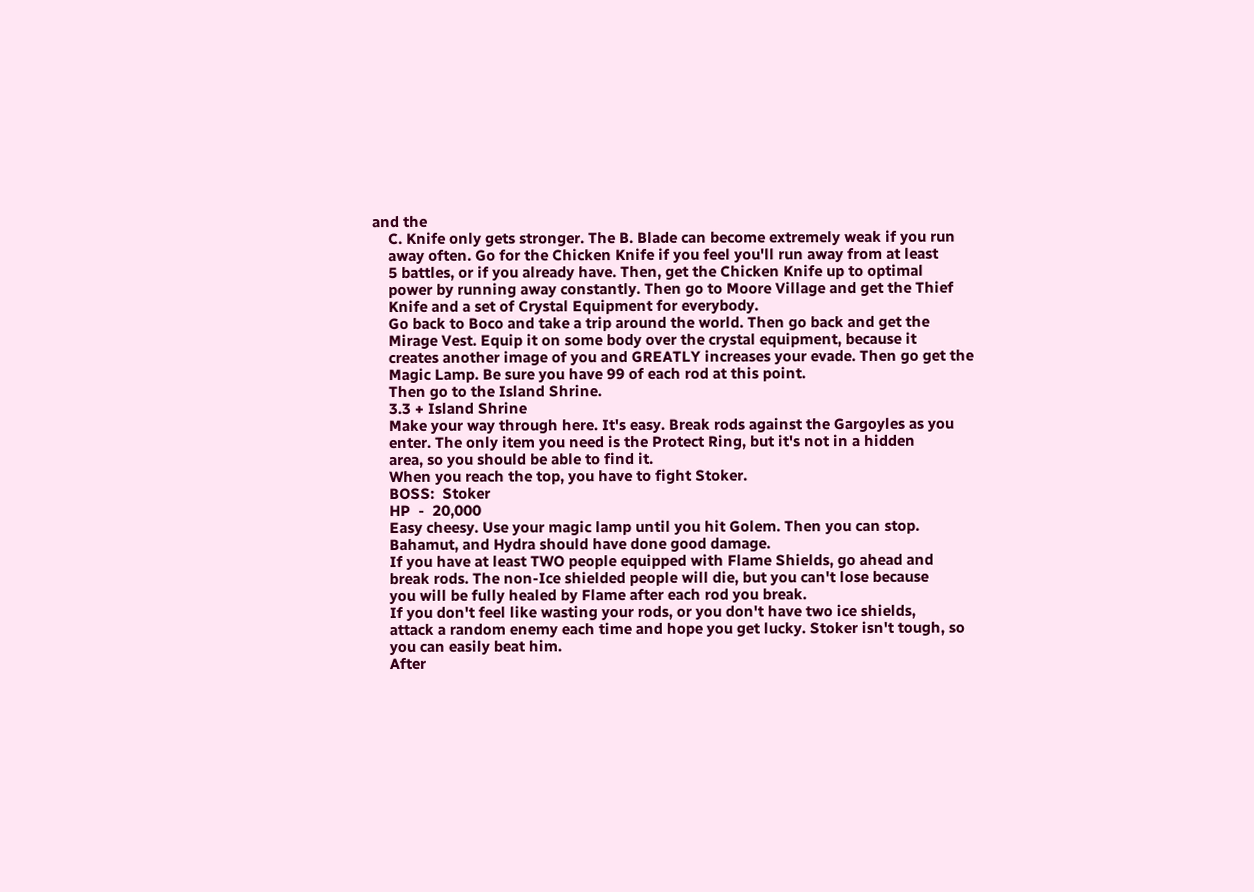and the
    C. Knife only gets stronger. The B. Blade can become extremely weak if you run
    away often. Go for the Chicken Knife if you feel you'll run away from at least
    5 battles, or if you already have. Then, get the Chicken Knife up to optimal
    power by running away constantly. Then go to Moore Village and get the Thief
    Knife and a set of Crystal Equipment for everybody.
    Go back to Boco and take a trip around the world. Then go back and get the
    Mirage Vest. Equip it on some body over the crystal equipment, because it
    creates another image of you and GREATLY increases your evade. Then go get the
    Magic Lamp. Be sure you have 99 of each rod at this point.
    Then go to the Island Shrine.
    3.3 + Island Shrine
    Make your way through here. It's easy. Break rods against the Gargoyles as you
    enter. The only item you need is the Protect Ring, but it's not in a hidden
    area, so you should be able to find it.
    When you reach the top, you have to fight Stoker.
    BOSS:  Stoker
    HP  -  20,000
    Easy cheesy. Use your magic lamp until you hit Golem. Then you can stop.
    Bahamut, and Hydra should have done good damage.
    If you have at least TWO people equipped with Flame Shields, go ahead and
    break rods. The non-Ice shielded people will die, but you can't lose because
    you will be fully healed by Flame after each rod you break.
    If you don't feel like wasting your rods, or you don't have two ice shields,
    attack a random enemy each time and hope you get lucky. Stoker isn't tough, so
    you can easily beat him.
    After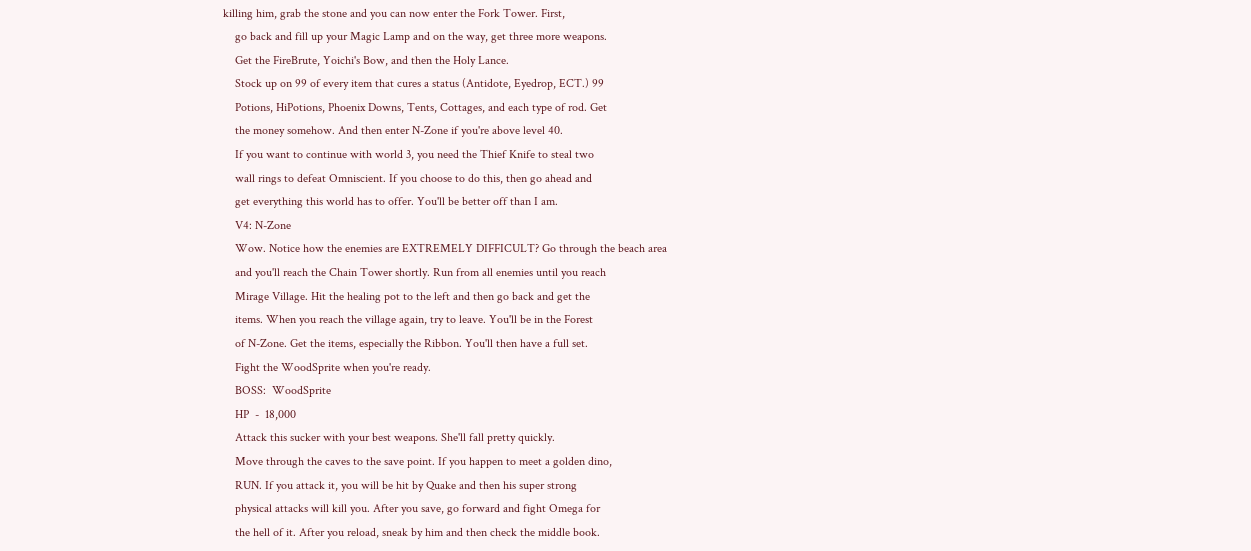killing him, grab the stone and you can now enter the Fork Tower. First,
    go back and fill up your Magic Lamp and on the way, get three more weapons.
    Get the FireBrute, Yoichi's Bow, and then the Holy Lance.
    Stock up on 99 of every item that cures a status (Antidote, Eyedrop, ECT.) 99
    Potions, HiPotions, Phoenix Downs, Tents, Cottages, and each type of rod. Get
    the money somehow. And then enter N-Zone if you're above level 40.
    If you want to continue with world 3, you need the Thief Knife to steal two
    wall rings to defeat Omniscient. If you choose to do this, then go ahead and
    get everything this world has to offer. You'll be better off than I am.
    V4: N-Zone
    Wow. Notice how the enemies are EXTREMELY DIFFICULT? Go through the beach area
    and you'll reach the Chain Tower shortly. Run from all enemies until you reach
    Mirage Village. Hit the healing pot to the left and then go back and get the
    items. When you reach the village again, try to leave. You'll be in the Forest
    of N-Zone. Get the items, especially the Ribbon. You'll then have a full set.
    Fight the WoodSprite when you're ready.
    BOSS:  WoodSprite
    HP  -  18,000
    Attack this sucker with your best weapons. She'll fall pretty quickly.
    Move through the caves to the save point. If you happen to meet a golden dino,
    RUN. If you attack it, you will be hit by Quake and then his super strong
    physical attacks will kill you. After you save, go forward and fight Omega for
    the hell of it. After you reload, sneak by him and then check the middle book.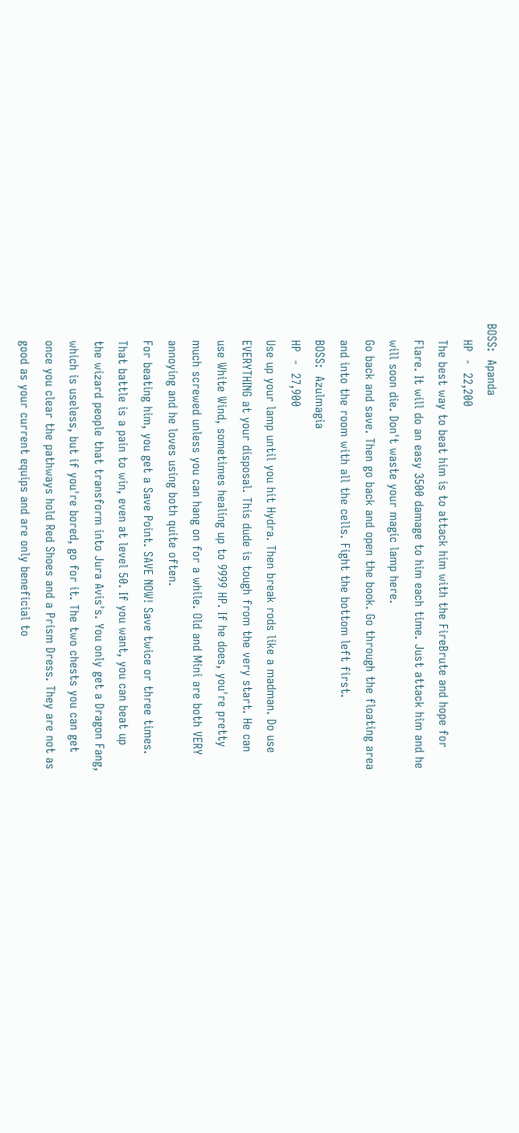BOSS:  Apanda
    HP  -  22,200
    The best way to beat him is to attack him with the FireBrute and hope for
    Flare. It will do an easy 3500 damage to him each time. Just attack him and he
    will soon die. Don't waste your magic lamp here.
    Go back and save. Then go back and open the book. Go through the floating area
    and into the room with all the cells. Fight the bottom left first.
    BOSS:  Azulmagia
    HP  -  27,900
    Use up your lamp until you hit Hydra. Then break rods like a madman. Do use
    EVERYTHING at your disposal. This dude is tough from the very start. He can
    use White Wind, sometimes healing up to 9999 HP. If he does, you're pretty
    much screwed unless you can hang on for a while. Old and Mini are both VERY
    annoying and he loves using both quite often.
    For beating him, you get a Save Point. SAVE NOW! Save twice or three times.
    That battle is a pain to win, even at level 50. If you want, you can beat up
    the wizard people that transform into Jura Avis's. You only get a Dragon Fang,
    which is useless, but if you're bored, go for it. The two chests you can get
    once you clear the pathways hold Red Shoes and a Prism Dress. They are not as
    good as your current equips and are only beneficial to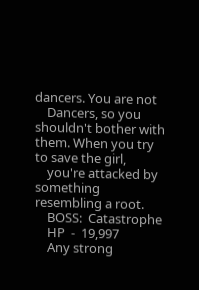dancers. You are not
    Dancers, so you shouldn't bother with them. When you try to save the girl,
    you're attacked by something resembling a root.
    BOSS:  Catastrophe
    HP  -  19,997
    Any strong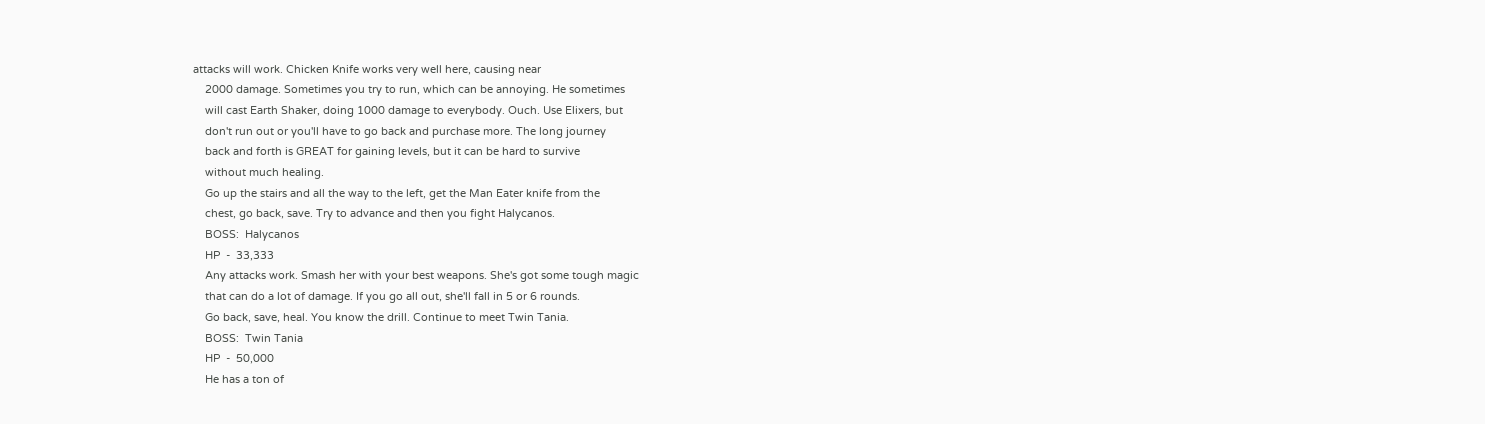attacks will work. Chicken Knife works very well here, causing near
    2000 damage. Sometimes you try to run, which can be annoying. He sometimes
    will cast Earth Shaker, doing 1000 damage to everybody. Ouch. Use Elixers, but
    don't run out or you'll have to go back and purchase more. The long journey
    back and forth is GREAT for gaining levels, but it can be hard to survive
    without much healing.
    Go up the stairs and all the way to the left, get the Man Eater knife from the
    chest, go back, save. Try to advance and then you fight Halycanos.
    BOSS:  Halycanos
    HP  -  33,333
    Any attacks work. Smash her with your best weapons. She's got some tough magic
    that can do a lot of damage. If you go all out, she'll fall in 5 or 6 rounds.
    Go back, save, heal. You know the drill. Continue to meet Twin Tania.
    BOSS:  Twin Tania
    HP  -  50,000
    He has a ton of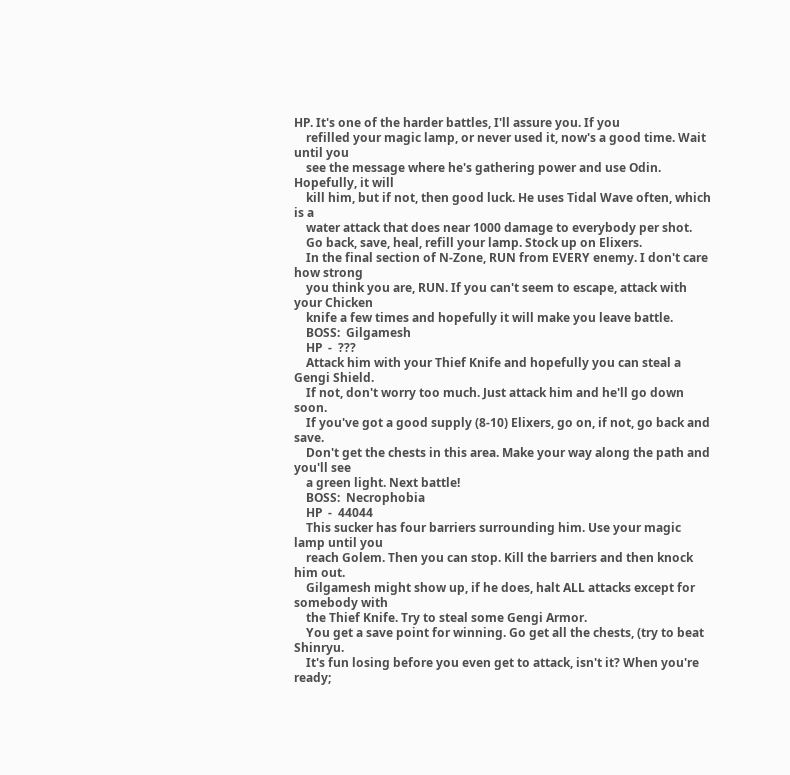HP. It's one of the harder battles, I'll assure you. If you
    refilled your magic lamp, or never used it, now's a good time. Wait until you
    see the message where he's gathering power and use Odin. Hopefully, it will
    kill him, but if not, then good luck. He uses Tidal Wave often, which is a
    water attack that does near 1000 damage to everybody per shot.
    Go back, save, heal, refill your lamp. Stock up on Elixers.
    In the final section of N-Zone, RUN from EVERY enemy. I don't care how strong
    you think you are, RUN. If you can't seem to escape, attack with your Chicken
    knife a few times and hopefully it will make you leave battle.
    BOSS:  Gilgamesh
    HP  -  ???
    Attack him with your Thief Knife and hopefully you can steal a Gengi Shield.
    If not, don't worry too much. Just attack him and he'll go down soon.
    If you've got a good supply (8-10) Elixers, go on, if not, go back and save.
    Don't get the chests in this area. Make your way along the path and you'll see
    a green light. Next battle!
    BOSS:  Necrophobia
    HP  -  44044
    This sucker has four barriers surrounding him. Use your magic lamp until you
    reach Golem. Then you can stop. Kill the barriers and then knock him out.
    Gilgamesh might show up, if he does, halt ALL attacks except for somebody with
    the Thief Knife. Try to steal some Gengi Armor.
    You get a save point for winning. Go get all the chests, (try to beat Shinryu.
    It's fun losing before you even get to attack, isn't it? When you're ready;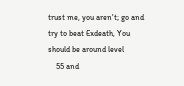trust me, you aren't; go and try to beat Exdeath, You should be around level
    55 and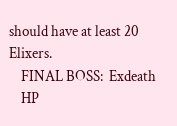should have at least 20 Elixers.
    FINAL BOSS:  Exdeath
    HP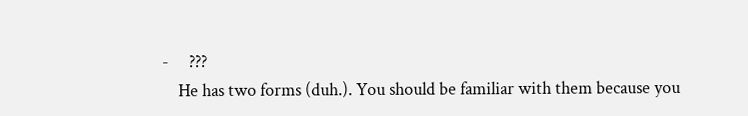-     ???
    He has two forms (duh.). You should be familiar with them because you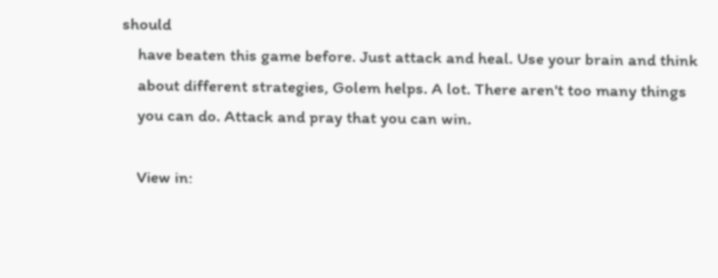should
    have beaten this game before. Just attack and heal. Use your brain and think
    about different strategies, Golem helps. A lot. There aren't too many things
    you can do. Attack and pray that you can win.

    View in: